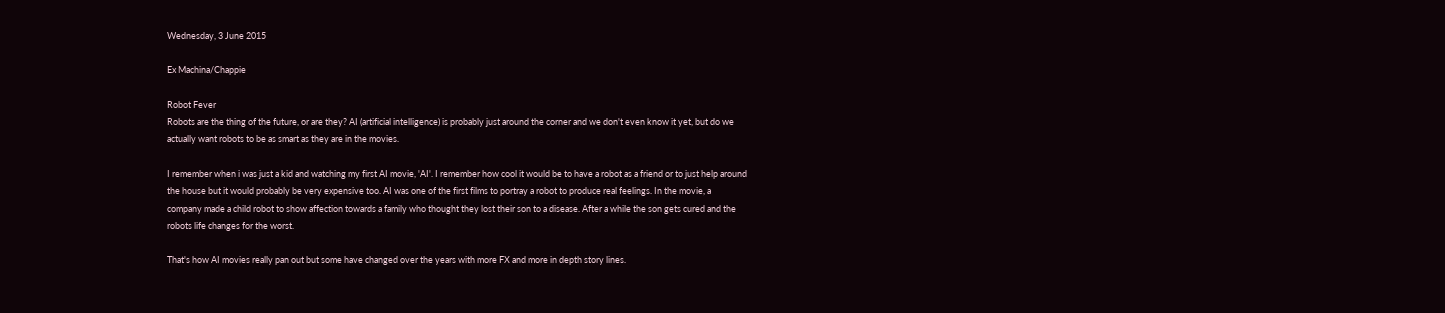Wednesday, 3 June 2015

Ex Machina/Chappie

Robot Fever
Robots are the thing of the future, or are they? AI (artificial intelligence) is probably just around the corner and we don't even know it yet, but do we actually want robots to be as smart as they are in the movies.

I remember when i was just a kid and watching my first AI movie, 'AI'. I remember how cool it would be to have a robot as a friend or to just help around the house but it would probably be very expensive too. AI was one of the first films to portray a robot to produce real feelings. In the movie, a company made a child robot to show affection towards a family who thought they lost their son to a disease. After a while the son gets cured and the robots life changes for the worst.

That's how AI movies really pan out but some have changed over the years with more FX and more in depth story lines.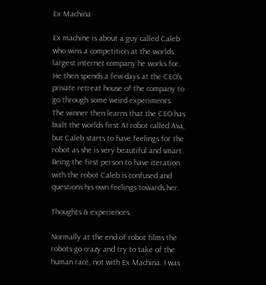Ex Machina

Ex machine is about a guy called Caleb who wins a competition at the worlds largest internet company he works for. He then spends a few days at the CEO's private retreat house of the company to go through some weird experiments. The winner then learns that the CEO has built the worlds first AI robot called Ava, but Caleb starts to have feelings for the robot as she is very beautiful and smart. Being the first person to have iteration with the robot Caleb is confused and questions his own feelings towards her.

Thoughts & experiences.

Normally at the end of robot films the robots go crazy and try to take of the human race, not with Ex Machina. I was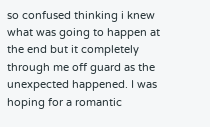so confused thinking i knew what was going to happen at the end but it completely through me off guard as the unexpected happened. I was hoping for a romantic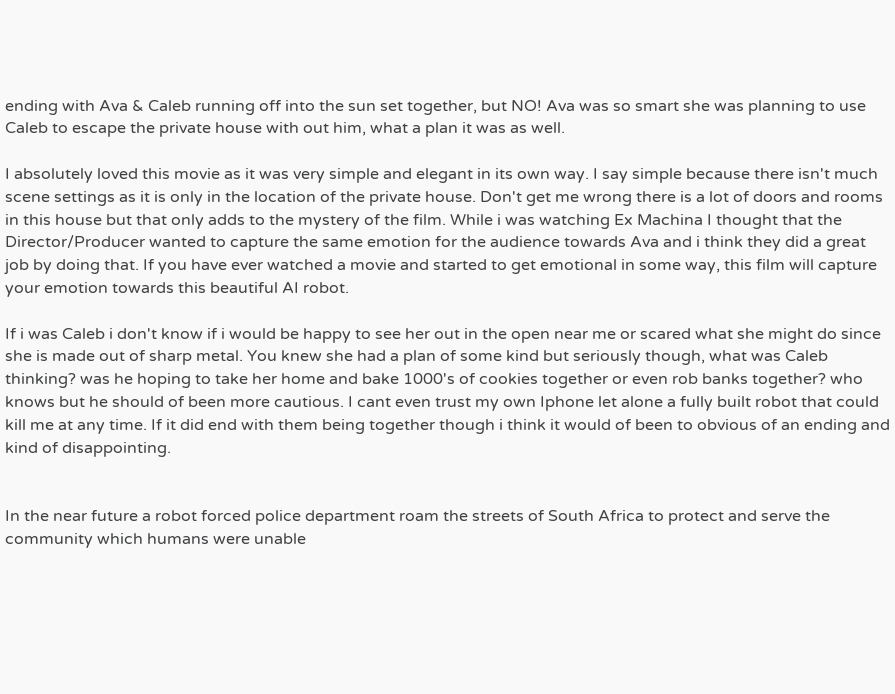ending with Ava & Caleb running off into the sun set together, but NO! Ava was so smart she was planning to use Caleb to escape the private house with out him, what a plan it was as well.

I absolutely loved this movie as it was very simple and elegant in its own way. I say simple because there isn't much scene settings as it is only in the location of the private house. Don't get me wrong there is a lot of doors and rooms in this house but that only adds to the mystery of the film. While i was watching Ex Machina I thought that the Director/Producer wanted to capture the same emotion for the audience towards Ava and i think they did a great job by doing that. If you have ever watched a movie and started to get emotional in some way, this film will capture your emotion towards this beautiful AI robot.

If i was Caleb i don't know if i would be happy to see her out in the open near me or scared what she might do since she is made out of sharp metal. You knew she had a plan of some kind but seriously though, what was Caleb thinking? was he hoping to take her home and bake 1000's of cookies together or even rob banks together? who knows but he should of been more cautious. I cant even trust my own Iphone let alone a fully built robot that could kill me at any time. If it did end with them being together though i think it would of been to obvious of an ending and kind of disappointing.


In the near future a robot forced police department roam the streets of South Africa to protect and serve the community which humans were unable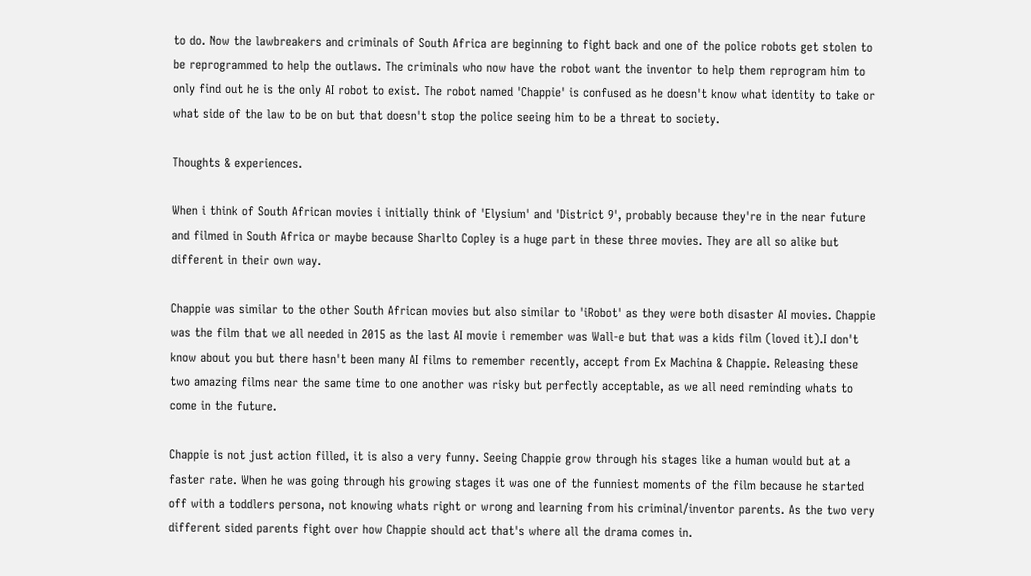to do. Now the lawbreakers and criminals of South Africa are beginning to fight back and one of the police robots get stolen to be reprogrammed to help the outlaws. The criminals who now have the robot want the inventor to help them reprogram him to only find out he is the only AI robot to exist. The robot named 'Chappie' is confused as he doesn't know what identity to take or what side of the law to be on but that doesn't stop the police seeing him to be a threat to society.

Thoughts & experiences.

When i think of South African movies i initially think of 'Elysium' and 'District 9', probably because they're in the near future and filmed in South Africa or maybe because Sharlto Copley is a huge part in these three movies. They are all so alike but different in their own way.

Chappie was similar to the other South African movies but also similar to 'iRobot' as they were both disaster AI movies. Chappie was the film that we all needed in 2015 as the last AI movie i remember was Wall-e but that was a kids film (loved it).I don't know about you but there hasn't been many AI films to remember recently, accept from Ex Machina & Chappie. Releasing these two amazing films near the same time to one another was risky but perfectly acceptable, as we all need reminding whats to come in the future.

Chappie is not just action filled, it is also a very funny. Seeing Chappie grow through his stages like a human would but at a faster rate. When he was going through his growing stages it was one of the funniest moments of the film because he started off with a toddlers persona, not knowing whats right or wrong and learning from his criminal/inventor parents. As the two very different sided parents fight over how Chappie should act that's where all the drama comes in.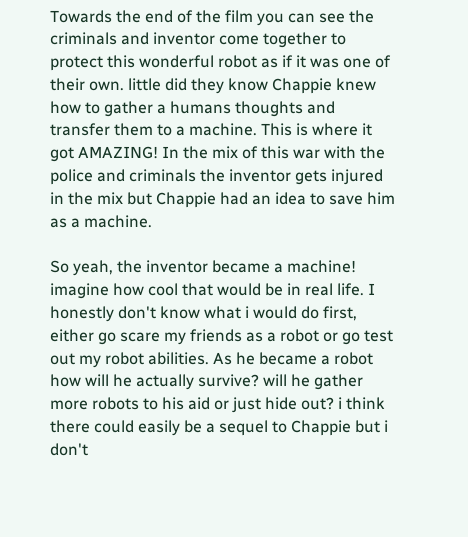Towards the end of the film you can see the criminals and inventor come together to protect this wonderful robot as if it was one of their own. little did they know Chappie knew how to gather a humans thoughts and transfer them to a machine. This is where it got AMAZING! In the mix of this war with the police and criminals the inventor gets injured in the mix but Chappie had an idea to save him as a machine.

So yeah, the inventor became a machine! imagine how cool that would be in real life. I honestly don't know what i would do first, either go scare my friends as a robot or go test out my robot abilities. As he became a robot how will he actually survive? will he gather more robots to his aid or just hide out? i think there could easily be a sequel to Chappie but i don't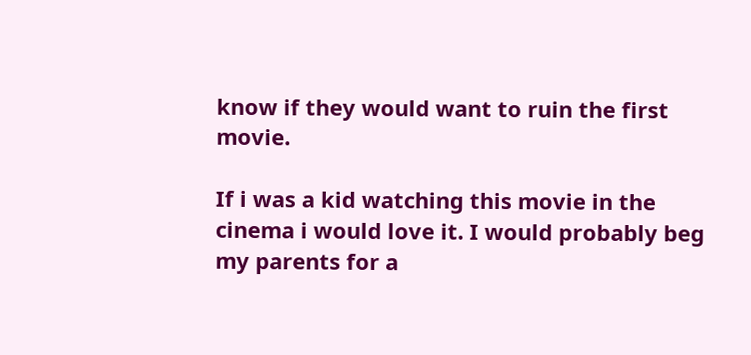know if they would want to ruin the first movie.

If i was a kid watching this movie in the cinema i would love it. I would probably beg my parents for a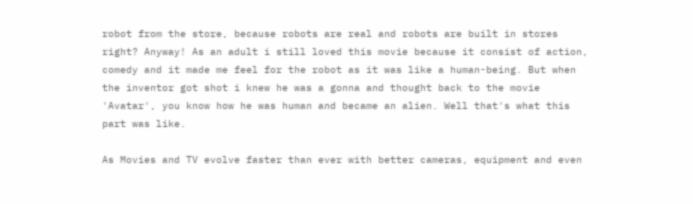robot from the store, because robots are real and robots are built in stores right? Anyway! As an adult i still loved this movie because it consist of action, comedy and it made me feel for the robot as it was like a human-being. But when the inventor got shot i knew he was a gonna and thought back to the movie 'Avatar', you know how he was human and became an alien. Well that's what this part was like.

As Movies and TV evolve faster than ever with better cameras, equipment and even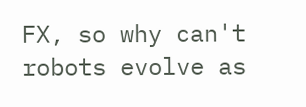FX, so why can't robots evolve as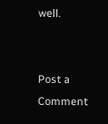well.


Post a Comment